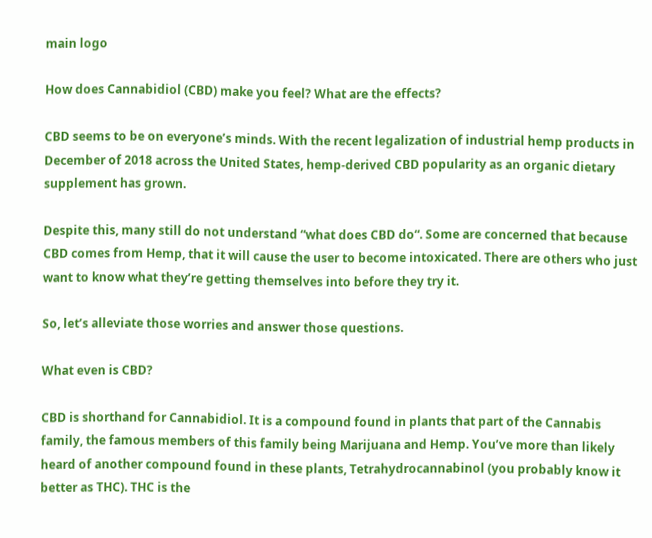main logo

How does Cannabidiol (CBD) make you feel? What are the effects?

CBD seems to be on everyone’s minds. With the recent legalization of industrial hemp products in December of 2018 across the United States, hemp-derived CBD popularity as an organic dietary supplement has grown.

Despite this, many still do not understand “what does CBD do“. Some are concerned that because CBD comes from Hemp, that it will cause the user to become intoxicated. There are others who just want to know what they’re getting themselves into before they try it.

So, let’s alleviate those worries and answer those questions.

What even is CBD?

CBD is shorthand for Cannabidiol. It is a compound found in plants that part of the Cannabis family, the famous members of this family being Marijuana and Hemp. You’ve more than likely heard of another compound found in these plants, Tetrahydrocannabinol (you probably know it better as THC). THC is the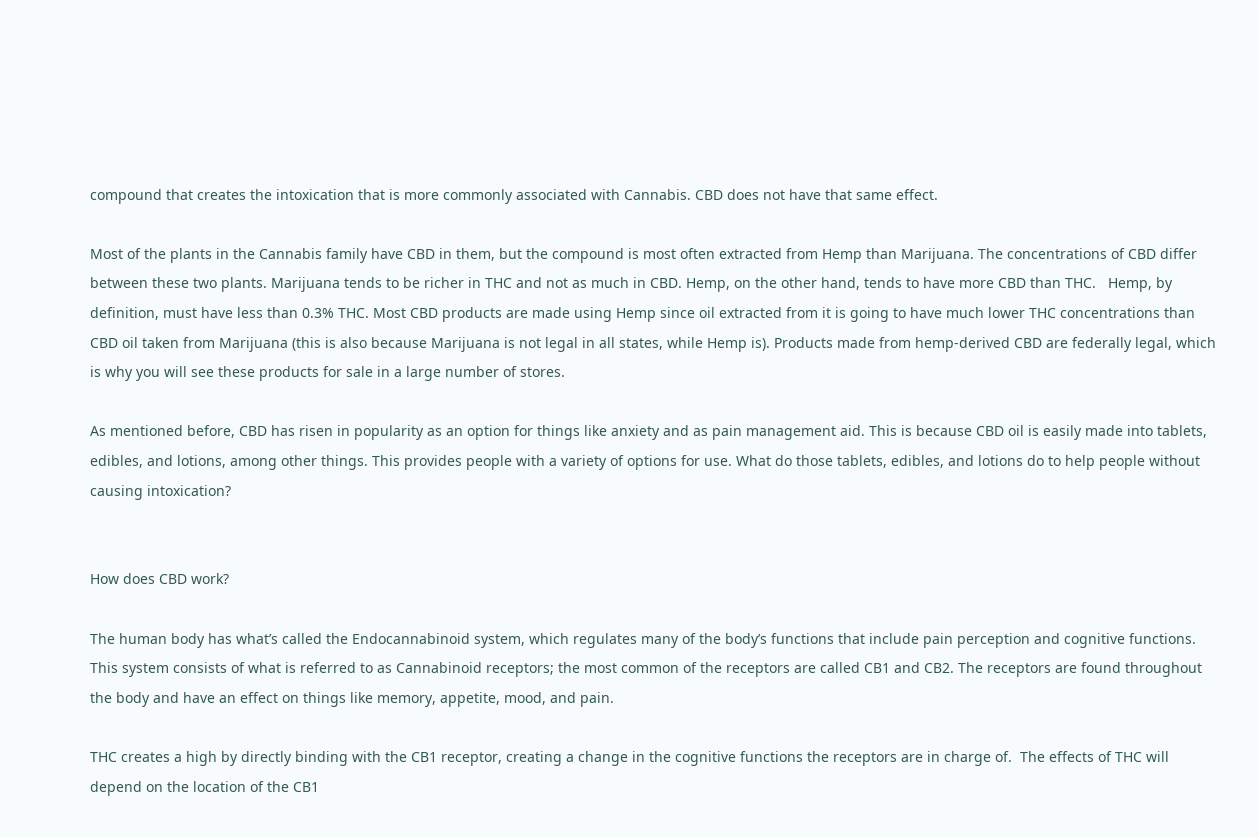compound that creates the intoxication that is more commonly associated with Cannabis. CBD does not have that same effect.

Most of the plants in the Cannabis family have CBD in them, but the compound is most often extracted from Hemp than Marijuana. The concentrations of CBD differ between these two plants. Marijuana tends to be richer in THC and not as much in CBD. Hemp, on the other hand, tends to have more CBD than THC.   Hemp, by definition, must have less than 0.3% THC. Most CBD products are made using Hemp since oil extracted from it is going to have much lower THC concentrations than CBD oil taken from Marijuana (this is also because Marijuana is not legal in all states, while Hemp is). Products made from hemp-derived CBD are federally legal, which is why you will see these products for sale in a large number of stores.

As mentioned before, CBD has risen in popularity as an option for things like anxiety and as pain management aid. This is because CBD oil is easily made into tablets, edibles, and lotions, among other things. This provides people with a variety of options for use. What do those tablets, edibles, and lotions do to help people without causing intoxication?


How does CBD work?

The human body has what’s called the Endocannabinoid system, which regulates many of the body’s functions that include pain perception and cognitive functions.  This system consists of what is referred to as Cannabinoid receptors; the most common of the receptors are called CB1 and CB2. The receptors are found throughout the body and have an effect on things like memory, appetite, mood, and pain.

THC creates a high by directly binding with the CB1 receptor, creating a change in the cognitive functions the receptors are in charge of.  The effects of THC will depend on the location of the CB1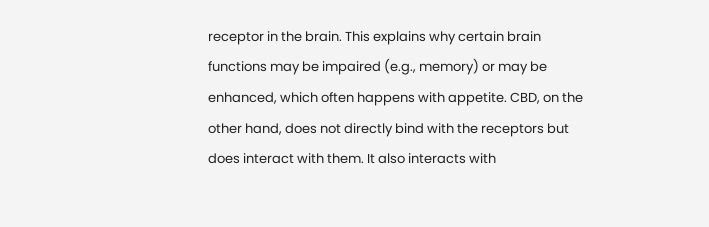receptor in the brain. This explains why certain brain functions may be impaired (e.g., memory) or may be enhanced, which often happens with appetite. CBD, on the other hand, does not directly bind with the receptors but does interact with them. It also interacts with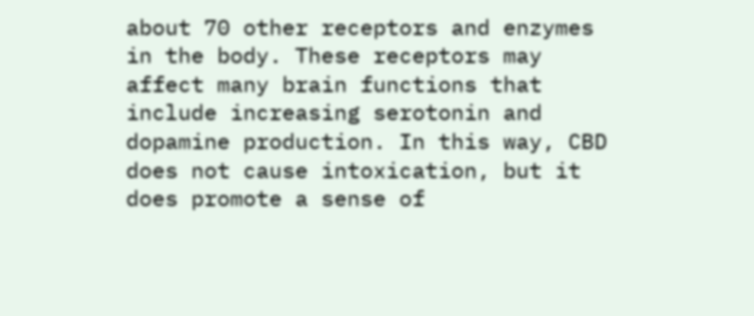about 70 other receptors and enzymes in the body. These receptors may affect many brain functions that include increasing serotonin and dopamine production. In this way, CBD does not cause intoxication, but it does promote a sense of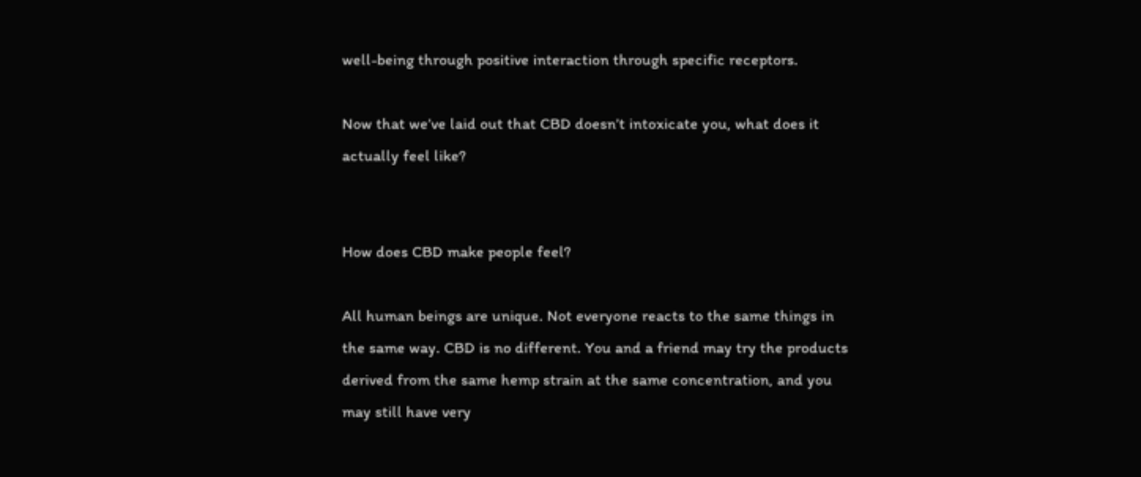well-being through positive interaction through specific receptors.

Now that we’ve laid out that CBD doesn’t intoxicate you, what does it actually feel like?


How does CBD make people feel?

All human beings are unique. Not everyone reacts to the same things in the same way. CBD is no different. You and a friend may try the products derived from the same hemp strain at the same concentration, and you may still have very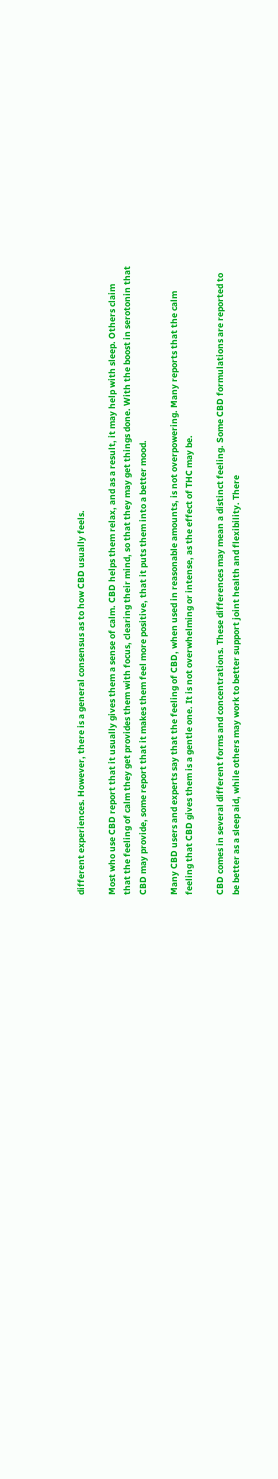different experiences. However, there is a general consensus as to how CBD usually feels.

Most who use CBD report that it usually gives them a sense of calm. CBD helps them relax, and as a result, it may help with sleep. Others claim that the feeling of calm they get provides them with focus, clearing their mind, so that they may get things done. With the boost in serotonin that CBD may provide, some report that it makes them feel more positive, that it puts them into a better mood.

Many CBD users and experts say that the feeling of CBD, when used in reasonable amounts, is not overpowering. Many reports that the calm feeling that CBD gives them is a gentle one. It is not overwhelming or intense, as the effect of THC may be.

CBD comes in several different forms and concentrations. These differences may mean a distinct feeling. Some CBD formulations are reported to be better as a sleep aid, while others may work to better support joint health and flexibility. There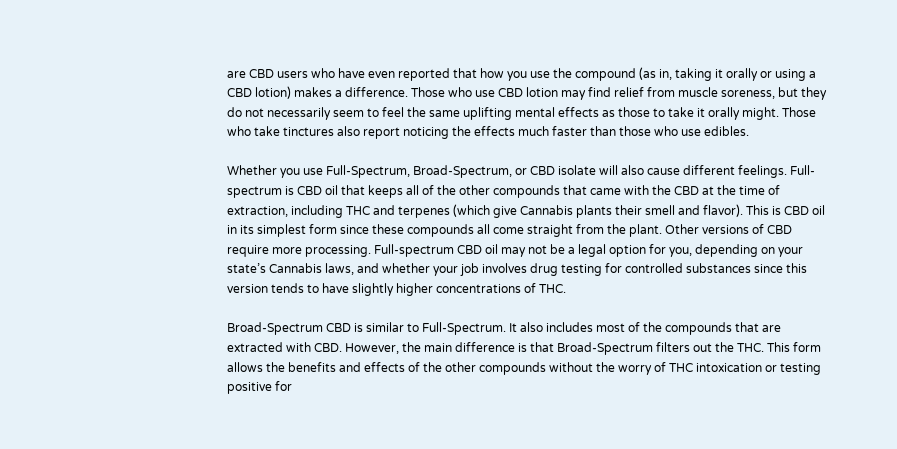are CBD users who have even reported that how you use the compound (as in, taking it orally or using a CBD lotion) makes a difference. Those who use CBD lotion may find relief from muscle soreness, but they do not necessarily seem to feel the same uplifting mental effects as those to take it orally might. Those who take tinctures also report noticing the effects much faster than those who use edibles.

Whether you use Full-Spectrum, Broad-Spectrum, or CBD isolate will also cause different feelings. Full-spectrum is CBD oil that keeps all of the other compounds that came with the CBD at the time of extraction, including THC and terpenes (which give Cannabis plants their smell and flavor). This is CBD oil in its simplest form since these compounds all come straight from the plant. Other versions of CBD require more processing. Full-spectrum CBD oil may not be a legal option for you, depending on your state’s Cannabis laws, and whether your job involves drug testing for controlled substances since this version tends to have slightly higher concentrations of THC.

Broad-Spectrum CBD is similar to Full-Spectrum. It also includes most of the compounds that are extracted with CBD. However, the main difference is that Broad-Spectrum filters out the THC. This form allows the benefits and effects of the other compounds without the worry of THC intoxication or testing positive for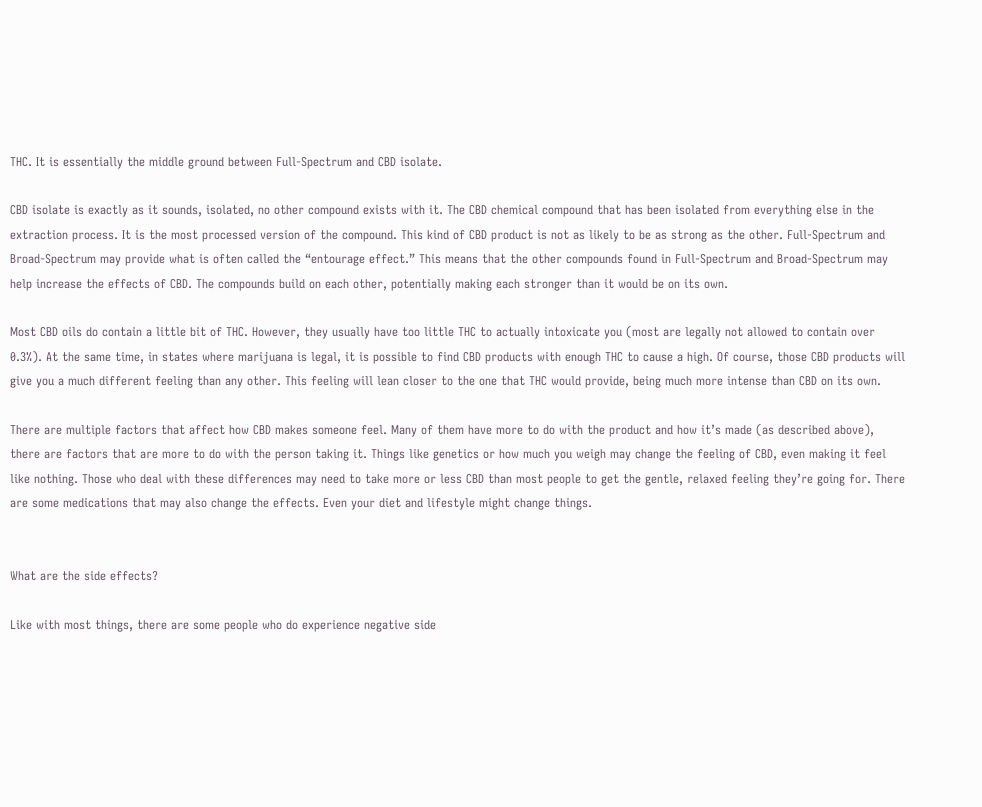THC. It is essentially the middle ground between Full-Spectrum and CBD isolate.

CBD isolate is exactly as it sounds, isolated, no other compound exists with it. The CBD chemical compound that has been isolated from everything else in the extraction process. It is the most processed version of the compound. This kind of CBD product is not as likely to be as strong as the other. Full-Spectrum and Broad-Spectrum may provide what is often called the “entourage effect.” This means that the other compounds found in Full-Spectrum and Broad-Spectrum may help increase the effects of CBD. The compounds build on each other, potentially making each stronger than it would be on its own.

Most CBD oils do contain a little bit of THC. However, they usually have too little THC to actually intoxicate you (most are legally not allowed to contain over 0.3%). At the same time, in states where marijuana is legal, it is possible to find CBD products with enough THC to cause a high. Of course, those CBD products will give you a much different feeling than any other. This feeling will lean closer to the one that THC would provide, being much more intense than CBD on its own.

There are multiple factors that affect how CBD makes someone feel. Many of them have more to do with the product and how it’s made (as described above), there are factors that are more to do with the person taking it. Things like genetics or how much you weigh may change the feeling of CBD, even making it feel like nothing. Those who deal with these differences may need to take more or less CBD than most people to get the gentle, relaxed feeling they’re going for. There are some medications that may also change the effects. Even your diet and lifestyle might change things.


What are the side effects?

Like with most things, there are some people who do experience negative side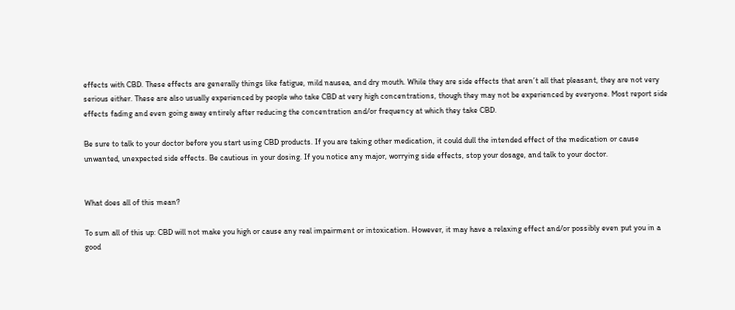effects with CBD. These effects are generally things like fatigue, mild nausea, and dry mouth. While they are side effects that aren’t all that pleasant, they are not very serious either. These are also usually experienced by people who take CBD at very high concentrations, though they may not be experienced by everyone. Most report side effects fading and even going away entirely after reducing the concentration and/or frequency at which they take CBD.

Be sure to talk to your doctor before you start using CBD products. If you are taking other medication, it could dull the intended effect of the medication or cause unwanted, unexpected side effects. Be cautious in your dosing. If you notice any major, worrying side effects, stop your dosage, and talk to your doctor.


What does all of this mean?

To sum all of this up: CBD will not make you high or cause any real impairment or intoxication. However, it may have a relaxing effect and/or possibly even put you in a good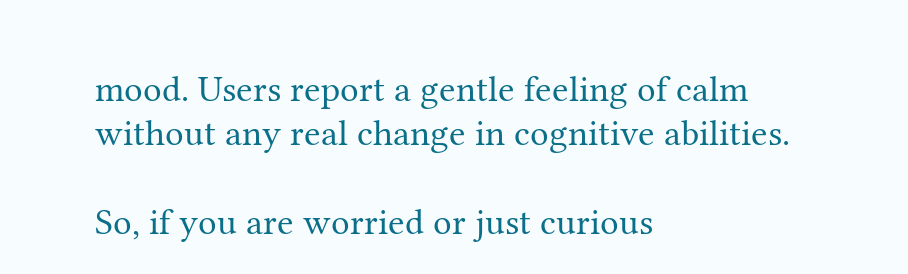mood. Users report a gentle feeling of calm without any real change in cognitive abilities.

So, if you are worried or just curious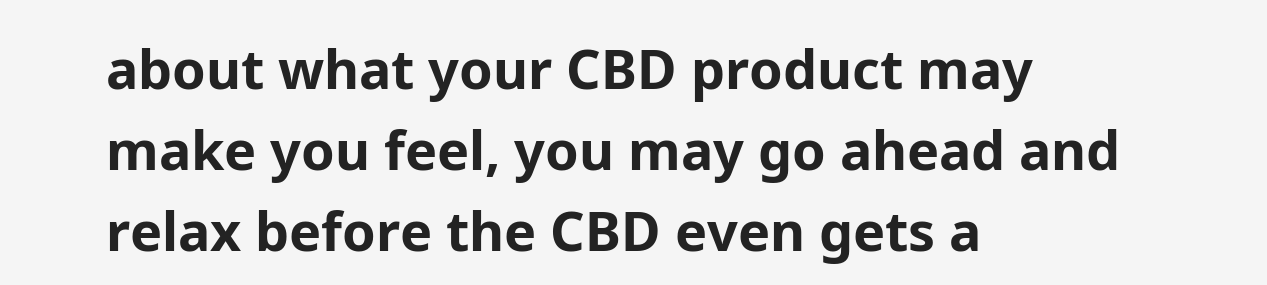about what your CBD product may make you feel, you may go ahead and relax before the CBD even gets a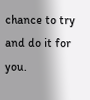chance to try and do it for you.